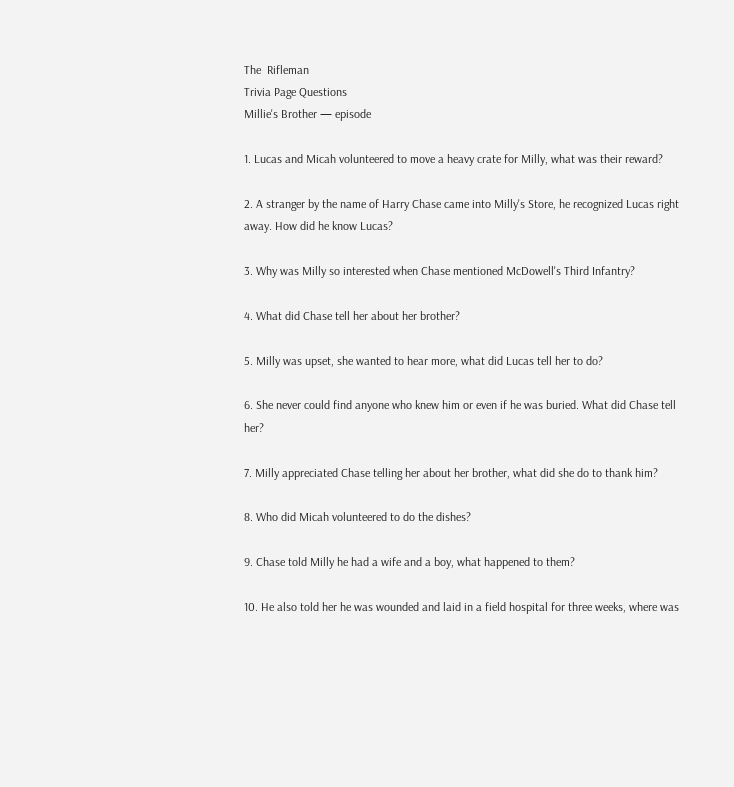The  Rifleman
Trivia Page Questions
Millie's Brother — episode

1. Lucas and Micah volunteered to move a heavy crate for Milly, what was their reward?

2. A stranger by the name of Harry Chase came into Milly's Store, he recognized Lucas right away. How did he know Lucas?

3. Why was Milly so interested when Chase mentioned McDowell's Third Infantry?

4. What did Chase tell her about her brother?

5. Milly was upset, she wanted to hear more, what did Lucas tell her to do?

6. She never could find anyone who knew him or even if he was buried. What did Chase tell her?

7. Milly appreciated Chase telling her about her brother, what did she do to thank him?

8. Who did Micah volunteered to do the dishes?

9. Chase told Milly he had a wife and a boy, what happened to them?

10. He also told her he was wounded and laid in a field hospital for three weeks, where was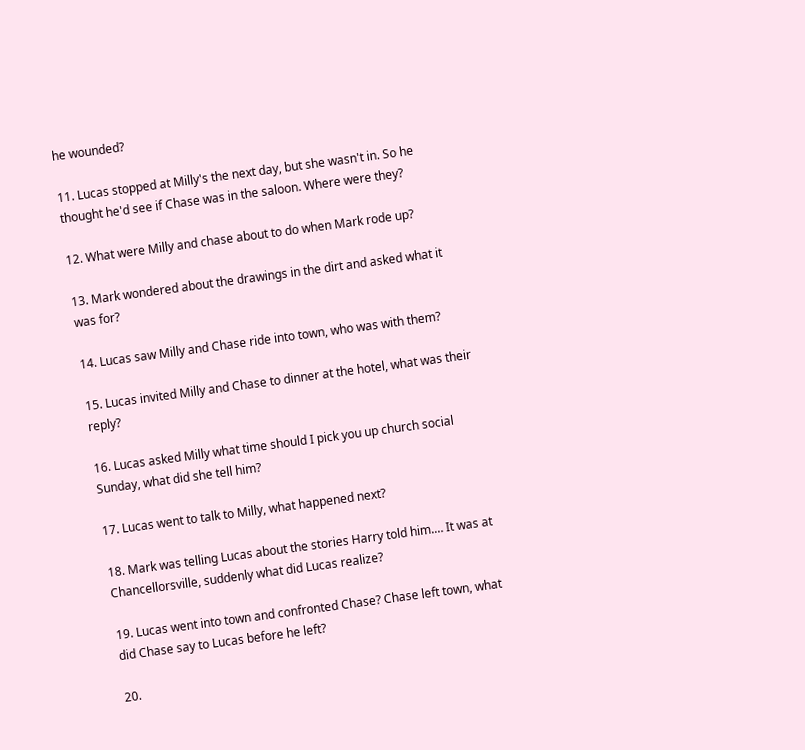he wounded?

11. Lucas stopped at Milly's the next day, but she wasn't in. So he thought he'd see if Chase was in the saloon. Where were they?

12. What were Milly and chase about to do when Mark rode up?

13. Mark wondered about the drawings in the dirt and asked what it was for?

14. Lucas saw Milly and Chase ride into town, who was with them?

15. Lucas invited Milly and Chase to dinner at the hotel, what was their reply?

16. Lucas asked Milly what time should I pick you up church social Sunday, what did she tell him?

17. Lucas went to talk to Milly, what happened next?

18. Mark was telling Lucas about the stories Harry told him.… It was at Chancellorsville, suddenly what did Lucas realize?

19. Lucas went into town and confronted Chase? Chase left town, what did Chase say to Lucas before he left?

20.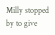Milly stopped by to give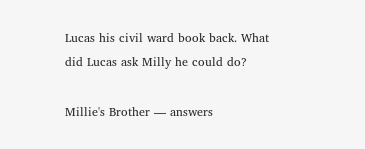Lucas his civil ward book back. What did Lucas ask Milly he could do?

Millie's Brother — answers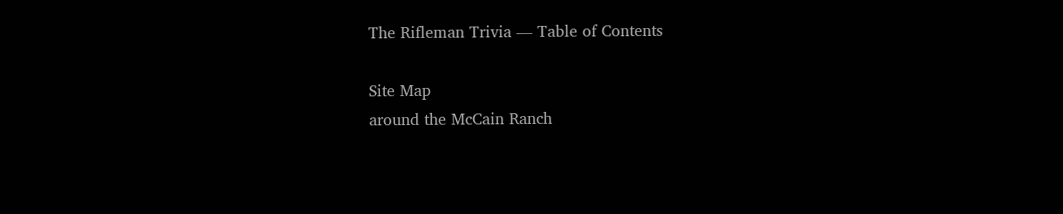The Rifleman Trivia — Table of Contents

Site Map
around the McCain Ranch